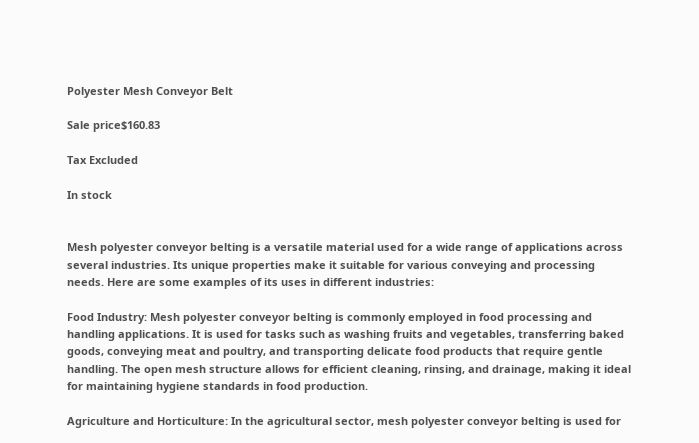Polyester Mesh Conveyor Belt

Sale price$160.83

Tax Excluded

In stock


Mesh polyester conveyor belting is a versatile material used for a wide range of applications across several industries. Its unique properties make it suitable for various conveying and processing needs. Here are some examples of its uses in different industries:

Food Industry: Mesh polyester conveyor belting is commonly employed in food processing and handling applications. It is used for tasks such as washing fruits and vegetables, transferring baked goods, conveying meat and poultry, and transporting delicate food products that require gentle handling. The open mesh structure allows for efficient cleaning, rinsing, and drainage, making it ideal for maintaining hygiene standards in food production.

Agriculture and Horticulture: In the agricultural sector, mesh polyester conveyor belting is used for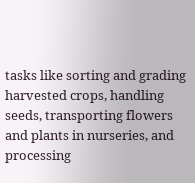tasks like sorting and grading harvested crops, handling seeds, transporting flowers and plants in nurseries, and processing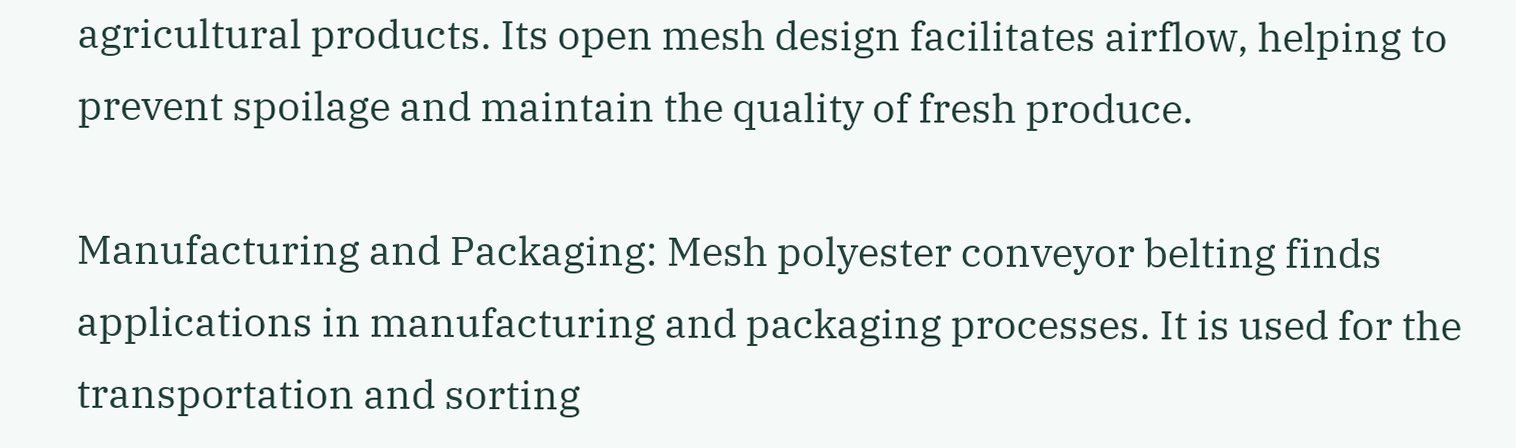agricultural products. Its open mesh design facilitates airflow, helping to prevent spoilage and maintain the quality of fresh produce.

Manufacturing and Packaging: Mesh polyester conveyor belting finds applications in manufacturing and packaging processes. It is used for the transportation and sorting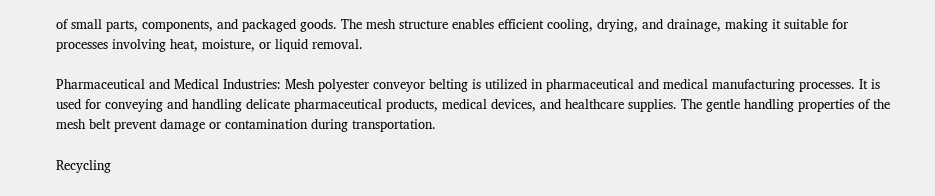of small parts, components, and packaged goods. The mesh structure enables efficient cooling, drying, and drainage, making it suitable for processes involving heat, moisture, or liquid removal.

Pharmaceutical and Medical Industries: Mesh polyester conveyor belting is utilized in pharmaceutical and medical manufacturing processes. It is used for conveying and handling delicate pharmaceutical products, medical devices, and healthcare supplies. The gentle handling properties of the mesh belt prevent damage or contamination during transportation.

Recycling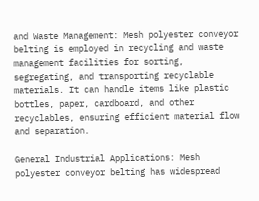and Waste Management: Mesh polyester conveyor belting is employed in recycling and waste management facilities for sorting, segregating, and transporting recyclable materials. It can handle items like plastic bottles, paper, cardboard, and other recyclables, ensuring efficient material flow and separation.

General Industrial Applications: Mesh polyester conveyor belting has widespread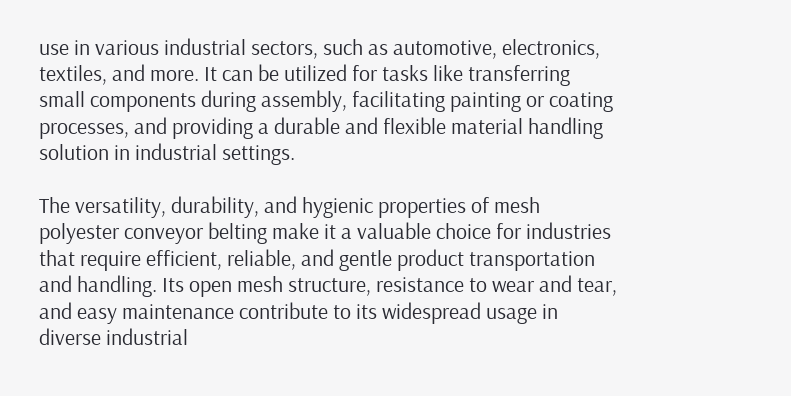use in various industrial sectors, such as automotive, electronics, textiles, and more. It can be utilized for tasks like transferring small components during assembly, facilitating painting or coating processes, and providing a durable and flexible material handling solution in industrial settings.

The versatility, durability, and hygienic properties of mesh polyester conveyor belting make it a valuable choice for industries that require efficient, reliable, and gentle product transportation and handling. Its open mesh structure, resistance to wear and tear, and easy maintenance contribute to its widespread usage in diverse industrial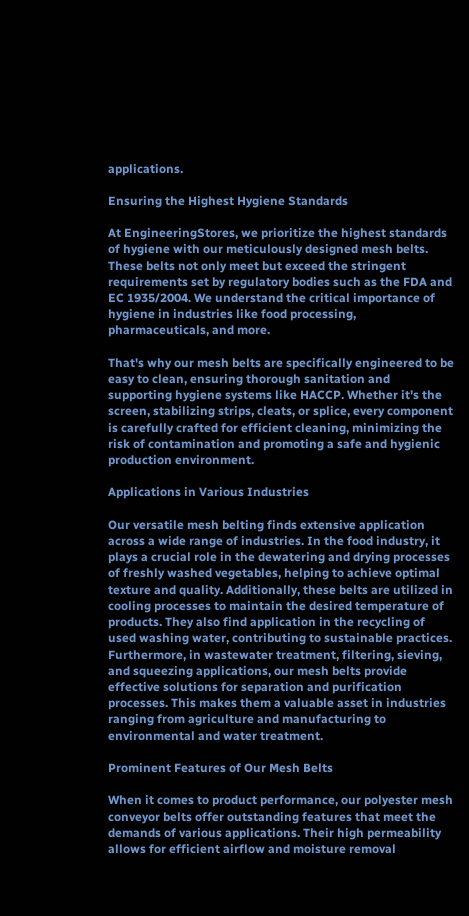applications.

Ensuring the Highest Hygiene Standards

At EngineeringStores, we prioritize the highest standards of hygiene with our meticulously designed mesh belts. These belts not only meet but exceed the stringent requirements set by regulatory bodies such as the FDA and EC 1935/2004. We understand the critical importance of hygiene in industries like food processing, pharmaceuticals, and more.

That's why our mesh belts are specifically engineered to be easy to clean, ensuring thorough sanitation and supporting hygiene systems like HACCP. Whether it's the screen, stabilizing strips, cleats, or splice, every component is carefully crafted for efficient cleaning, minimizing the risk of contamination and promoting a safe and hygienic production environment.

Applications in Various Industries

Our versatile mesh belting finds extensive application across a wide range of industries. In the food industry, it plays a crucial role in the dewatering and drying processes of freshly washed vegetables, helping to achieve optimal texture and quality. Additionally, these belts are utilized in cooling processes to maintain the desired temperature of products. They also find application in the recycling of used washing water, contributing to sustainable practices. Furthermore, in wastewater treatment, filtering, sieving, and squeezing applications, our mesh belts provide effective solutions for separation and purification processes. This makes them a valuable asset in industries ranging from agriculture and manufacturing to environmental and water treatment.

Prominent Features of Our Mesh Belts

When it comes to product performance, our polyester mesh conveyor belts offer outstanding features that meet the demands of various applications. Their high permeability allows for efficient airflow and moisture removal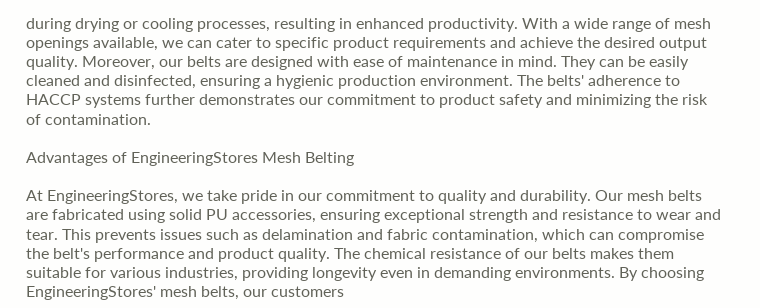during drying or cooling processes, resulting in enhanced productivity. With a wide range of mesh openings available, we can cater to specific product requirements and achieve the desired output quality. Moreover, our belts are designed with ease of maintenance in mind. They can be easily cleaned and disinfected, ensuring a hygienic production environment. The belts' adherence to HACCP systems further demonstrates our commitment to product safety and minimizing the risk of contamination.

Advantages of EngineeringStores Mesh Belting

At EngineeringStores, we take pride in our commitment to quality and durability. Our mesh belts are fabricated using solid PU accessories, ensuring exceptional strength and resistance to wear and tear. This prevents issues such as delamination and fabric contamination, which can compromise the belt's performance and product quality. The chemical resistance of our belts makes them suitable for various industries, providing longevity even in demanding environments. By choosing EngineeringStores' mesh belts, our customers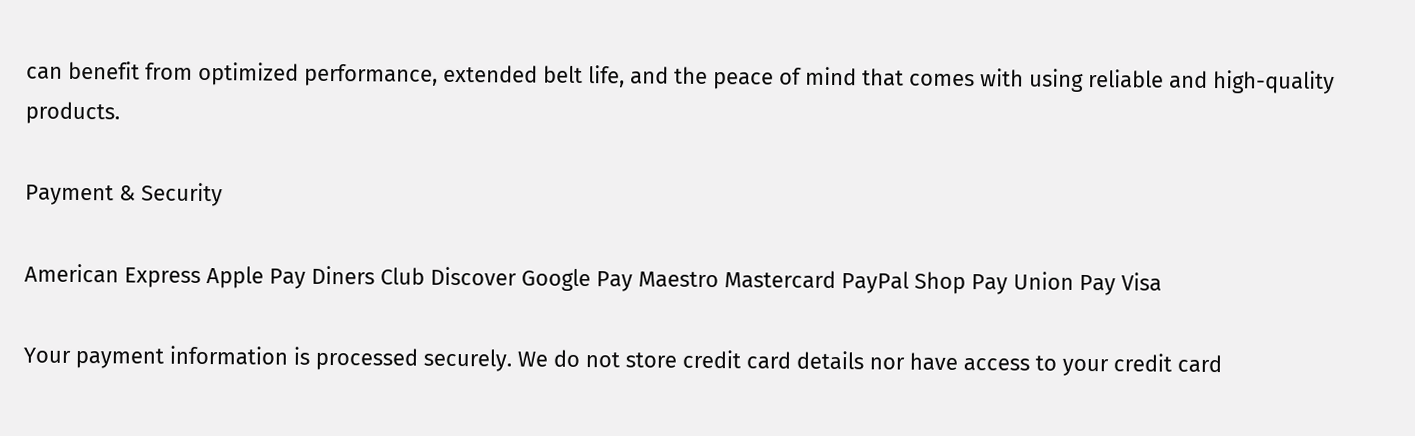can benefit from optimized performance, extended belt life, and the peace of mind that comes with using reliable and high-quality products.

Payment & Security

American Express Apple Pay Diners Club Discover Google Pay Maestro Mastercard PayPal Shop Pay Union Pay Visa

Your payment information is processed securely. We do not store credit card details nor have access to your credit card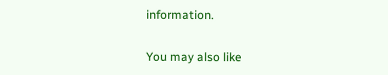information.

You may also like